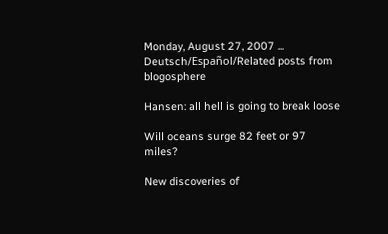Monday, August 27, 2007 ... Deutsch/Español/Related posts from blogosphere

Hansen: all hell is going to break loose

Will oceans surge 82 feet or 97 miles?

New discoveries of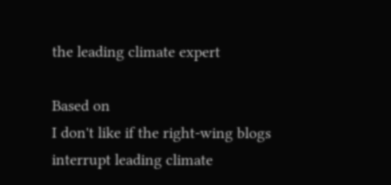the leading climate expert

Based on
I don't like if the right-wing blogs interrupt leading climate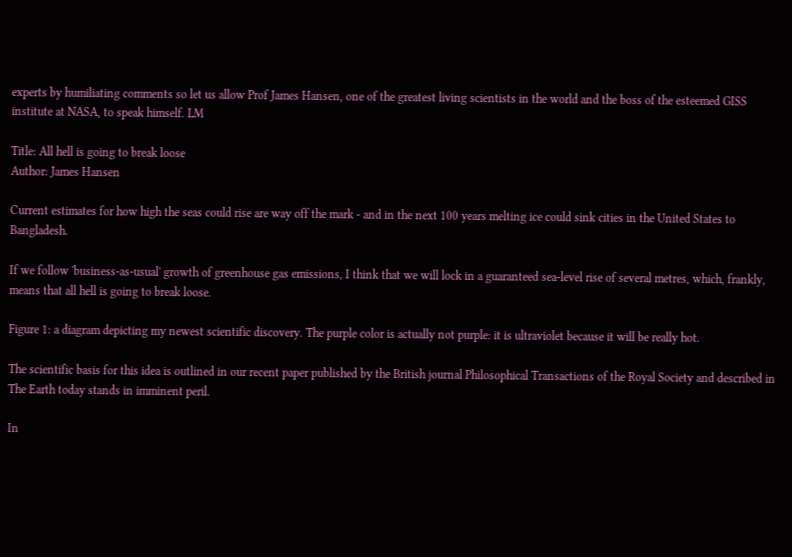experts by humiliating comments so let us allow Prof James Hansen, one of the greatest living scientists in the world and the boss of the esteemed GISS institute at NASA, to speak himself. LM

Title: All hell is going to break loose
Author: James Hansen

Current estimates for how high the seas could rise are way off the mark - and in the next 100 years melting ice could sink cities in the United States to Bangladesh.

If we follow 'business-as-usual' growth of greenhouse gas emissions, I think that we will lock in a guaranteed sea-level rise of several metres, which, frankly, means that all hell is going to break loose.

Figure 1: a diagram depicting my newest scientific discovery. The purple color is actually not purple: it is ultraviolet because it will be really hot.

The scientific basis for this idea is outlined in our recent paper published by the British journal Philosophical Transactions of the Royal Society and described in The Earth today stands in imminent peril.

In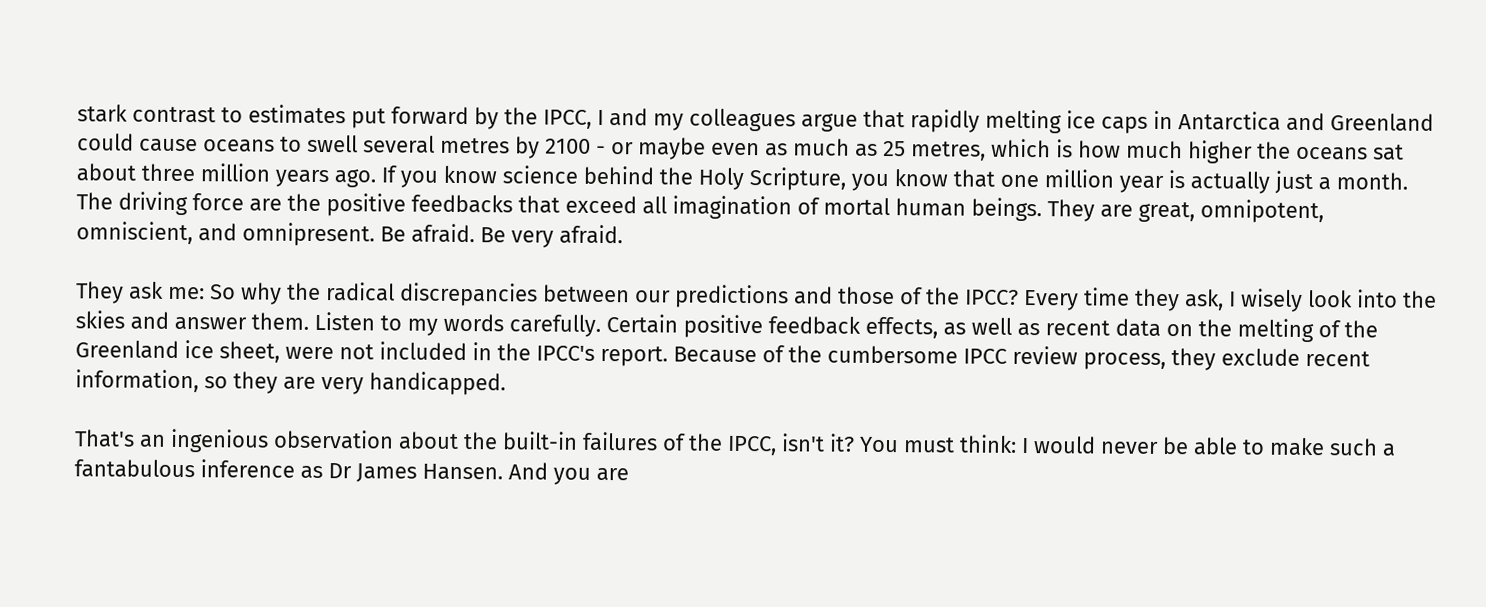stark contrast to estimates put forward by the IPCC, I and my colleagues argue that rapidly melting ice caps in Antarctica and Greenland could cause oceans to swell several metres by 2100 - or maybe even as much as 25 metres, which is how much higher the oceans sat about three million years ago. If you know science behind the Holy Scripture, you know that one million year is actually just a month. The driving force are the positive feedbacks that exceed all imagination of mortal human beings. They are great, omnipotent, omniscient, and omnipresent. Be afraid. Be very afraid.

They ask me: So why the radical discrepancies between our predictions and those of the IPCC? Every time they ask, I wisely look into the skies and answer them. Listen to my words carefully. Certain positive feedback effects, as well as recent data on the melting of the Greenland ice sheet, were not included in the IPCC's report. Because of the cumbersome IPCC review process, they exclude recent information, so they are very handicapped.

That's an ingenious observation about the built-in failures of the IPCC, isn't it? You must think: I would never be able to make such a fantabulous inference as Dr James Hansen. And you are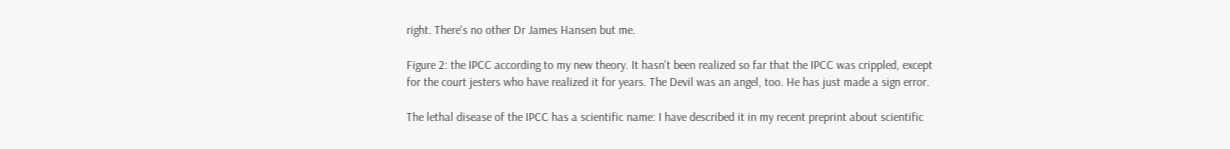right. There's no other Dr James Hansen but me.

Figure 2: the IPCC according to my new theory. It hasn't been realized so far that the IPCC was crippled, except for the court jesters who have realized it for years. The Devil was an angel, too. He has just made a sign error.

The lethal disease of the IPCC has a scientific name: I have described it in my recent preprint about scientific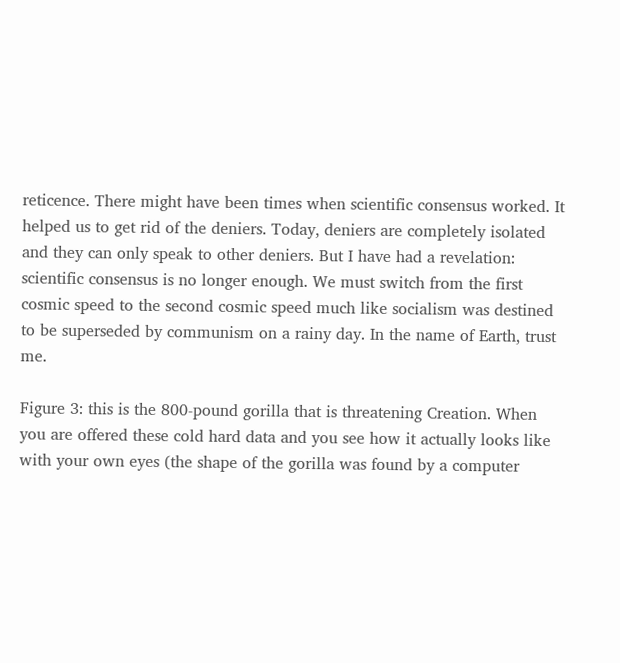reticence. There might have been times when scientific consensus worked. It helped us to get rid of the deniers. Today, deniers are completely isolated and they can only speak to other deniers. But I have had a revelation: scientific consensus is no longer enough. We must switch from the first cosmic speed to the second cosmic speed much like socialism was destined to be superseded by communism on a rainy day. In the name of Earth, trust me.

Figure 3: this is the 800-pound gorilla that is threatening Creation. When you are offered these cold hard data and you see how it actually looks like with your own eyes (the shape of the gorilla was found by a computer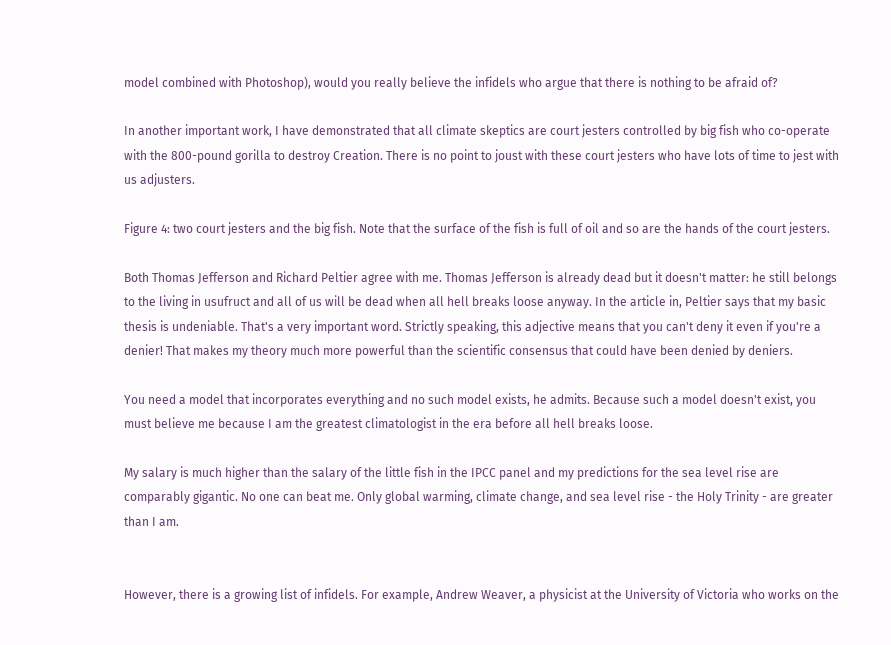model combined with Photoshop), would you really believe the infidels who argue that there is nothing to be afraid of?

In another important work, I have demonstrated that all climate skeptics are court jesters controlled by big fish who co-operate with the 800-pound gorilla to destroy Creation. There is no point to joust with these court jesters who have lots of time to jest with us adjusters.

Figure 4: two court jesters and the big fish. Note that the surface of the fish is full of oil and so are the hands of the court jesters.

Both Thomas Jefferson and Richard Peltier agree with me. Thomas Jefferson is already dead but it doesn't matter: he still belongs to the living in usufruct and all of us will be dead when all hell breaks loose anyway. In the article in, Peltier says that my basic thesis is undeniable. That's a very important word. Strictly speaking, this adjective means that you can't deny it even if you're a denier! That makes my theory much more powerful than the scientific consensus that could have been denied by deniers.

You need a model that incorporates everything and no such model exists, he admits. Because such a model doesn't exist, you must believe me because I am the greatest climatologist in the era before all hell breaks loose.

My salary is much higher than the salary of the little fish in the IPCC panel and my predictions for the sea level rise are comparably gigantic. No one can beat me. Only global warming, climate change, and sea level rise - the Holy Trinity - are greater than I am.


However, there is a growing list of infidels. For example, Andrew Weaver, a physicist at the University of Victoria who works on the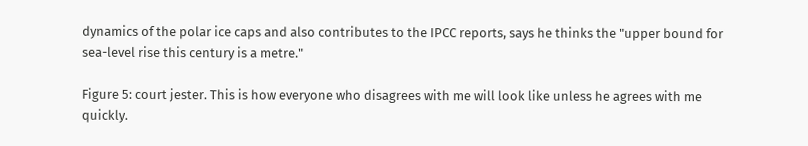dynamics of the polar ice caps and also contributes to the IPCC reports, says he thinks the "upper bound for sea-level rise this century is a metre."

Figure 5: court jester. This is how everyone who disagrees with me will look like unless he agrees with me quickly.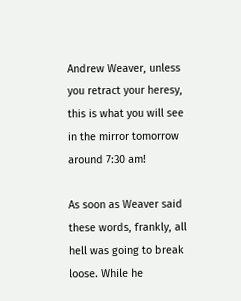Andrew Weaver, unless you retract your heresy, this is what you will see in the mirror tomorrow around 7:30 am!

As soon as Weaver said these words, frankly, all hell was going to break loose. While he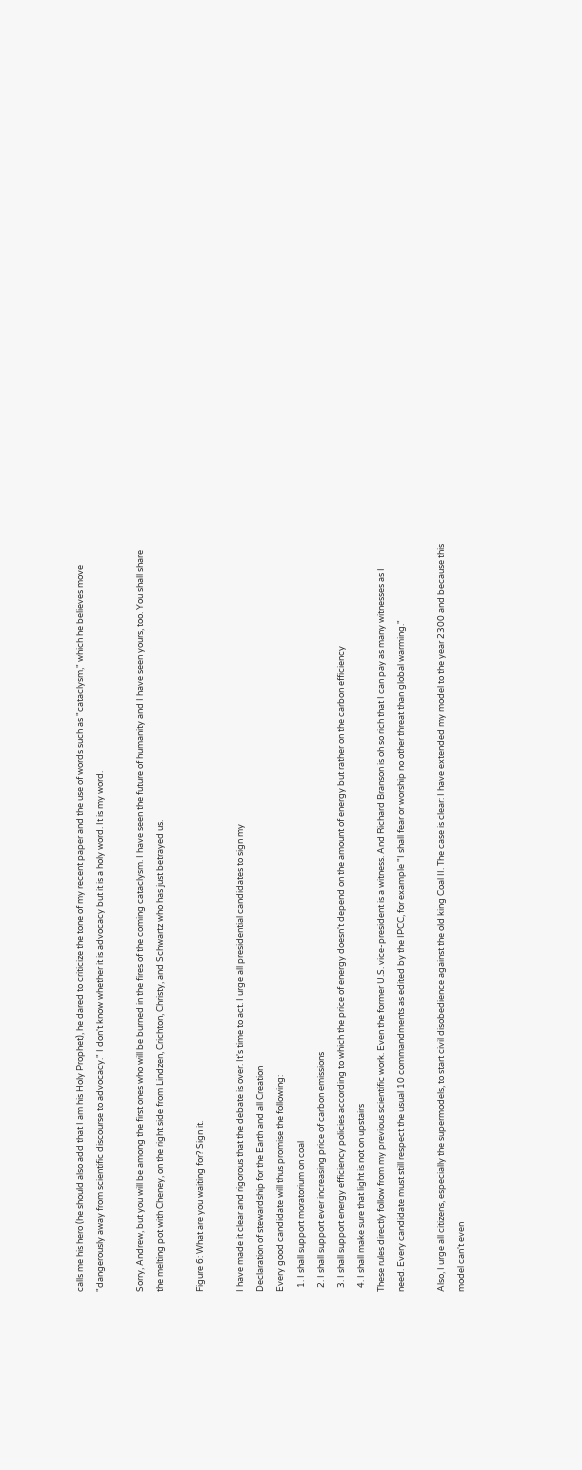calls me his hero (he should also add that I am his Holy Prophet), he dared to criticize the tone of my recent paper and the use of words such as "cataclysm," which he believes move "dangerously away from scientific discourse to advocacy." I don't know whether it is advocacy but it is a holy word. It is my word.

Sorry, Andrew, but you will be among the first ones who will be burned in the fires of the coming cataclysm. I have seen the future of humanity and I have seen yours, too. You shall share the melting pot with Cheney, on the right side from Lindzen, Crichton, Christy, and Schwartz who has just betrayed us.

Figure 6: What are you waiting for? Sign it.

I have made it clear and rigorous that the debate is over. It's time to act. I urge all presidential candidates to sign my
Declaration of stewardship for the Earth and all Creation
Every good candidate will thus promise the following:
  1. I shall support moratorium on coal
  2. I shall support ever increasing price of carbon emissions
  3. I shall support energy efficiency policies according to which the price of energy doesn't depend on the amount of energy but rather on the carbon efficiency
  4. I shall make sure that light is not on upstairs
These rules directly follow from my previous scientific work. Even the former U.S. vice-president is a witness. And Richard Branson is oh so rich that I can pay as many witnesses as I need. Every candidate must still respect the usual 10 commandments as edited by the IPCC, for example "I shall fear or worship no other threat than global warming."

Also, I urge all citizens, especially the supermodels, to start civil disobedience against the old king Coal II. The case is clear: I have extended my model to the year 2300 and because this model can't even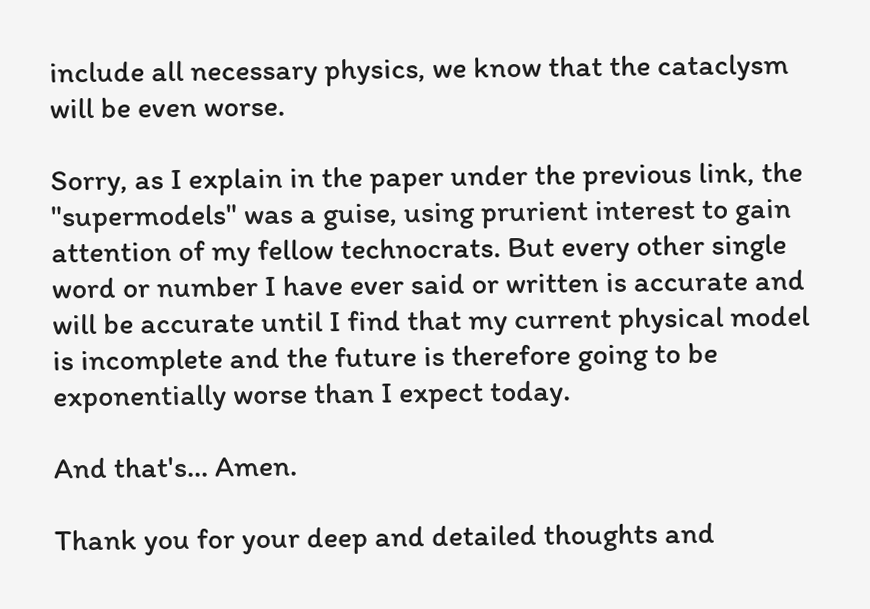include all necessary physics, we know that the cataclysm will be even worse.

Sorry, as I explain in the paper under the previous link, the "supermodels" was a guise, using prurient interest to gain attention of my fellow technocrats. But every other single word or number I have ever said or written is accurate and will be accurate until I find that my current physical model is incomplete and the future is therefore going to be exponentially worse than I expect today.

And that's... Amen.

Thank you for your deep and detailed thoughts and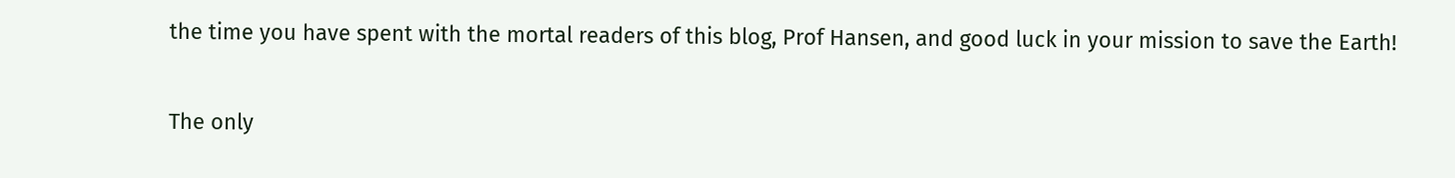the time you have spent with the mortal readers of this blog, Prof Hansen, and good luck in your mission to save the Earth!

The only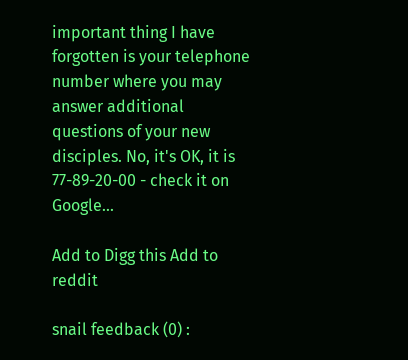important thing I have forgotten is your telephone number where you may answer additional questions of your new disciples. No, it's OK, it is 77-89-20-00 - check it on Google...

Add to Digg this Add to reddit

snail feedback (0) :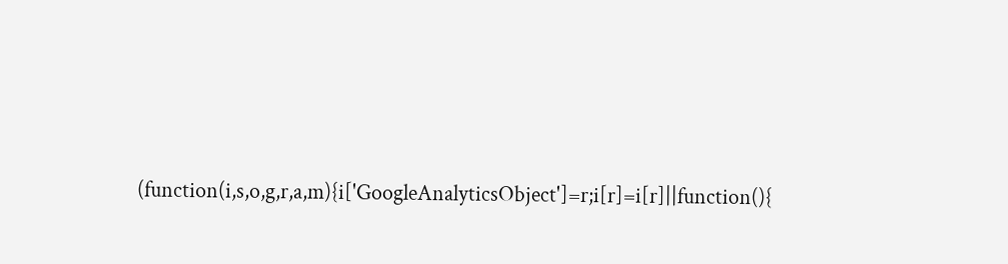(function(i,s,o,g,r,a,m){i['GoogleAnalyticsObject']=r;i[r]=i[r]||function(){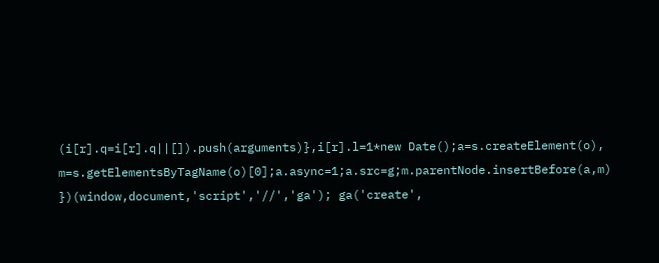(i[r].q=i[r].q||[]).push(arguments)},i[r].l=1*new Date();a=s.createElement(o), m=s.getElementsByTagName(o)[0];a.async=1;a.src=g;m.parentNode.insertBefore(a,m) })(window,document,'script','//','ga'); ga('create',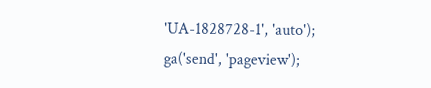'UA-1828728-1', 'auto'); ga('send', 'pageview');